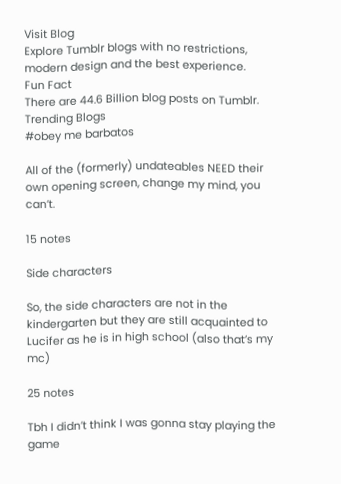Visit Blog
Explore Tumblr blogs with no restrictions, modern design and the best experience.
Fun Fact
There are 44.6 Billion blog posts on Tumblr.
Trending Blogs
#obey me barbatos

All of the (formerly) undateables NEED their own opening screen, change my mind, you can’t.

15 notes

Side characters

So, the side characters are not in the kindergarten but they are still acquainted to Lucifer as he is in high school (also that’s my mc)

25 notes

Tbh I didn’t think I was gonna stay playing the game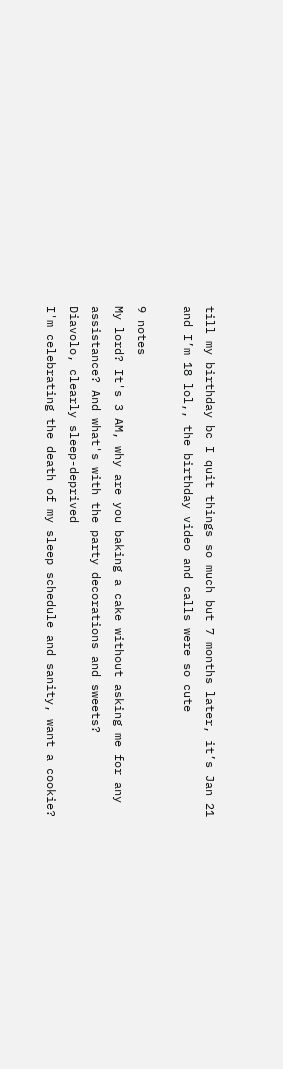till my birthday bc I quit things so much but 7 months later, it’s Jan 21 and I’m 18 lol,, the birthday video and calls were so cute

9 notes
My lord? It's 3 AM, why are you baking a cake without asking me for any assistance? And what's with the party decorations and sweets?
Diavolo, clearly sleep-deprived
I'm celebrating the death of my sleep schedule and sanity, want a cookie?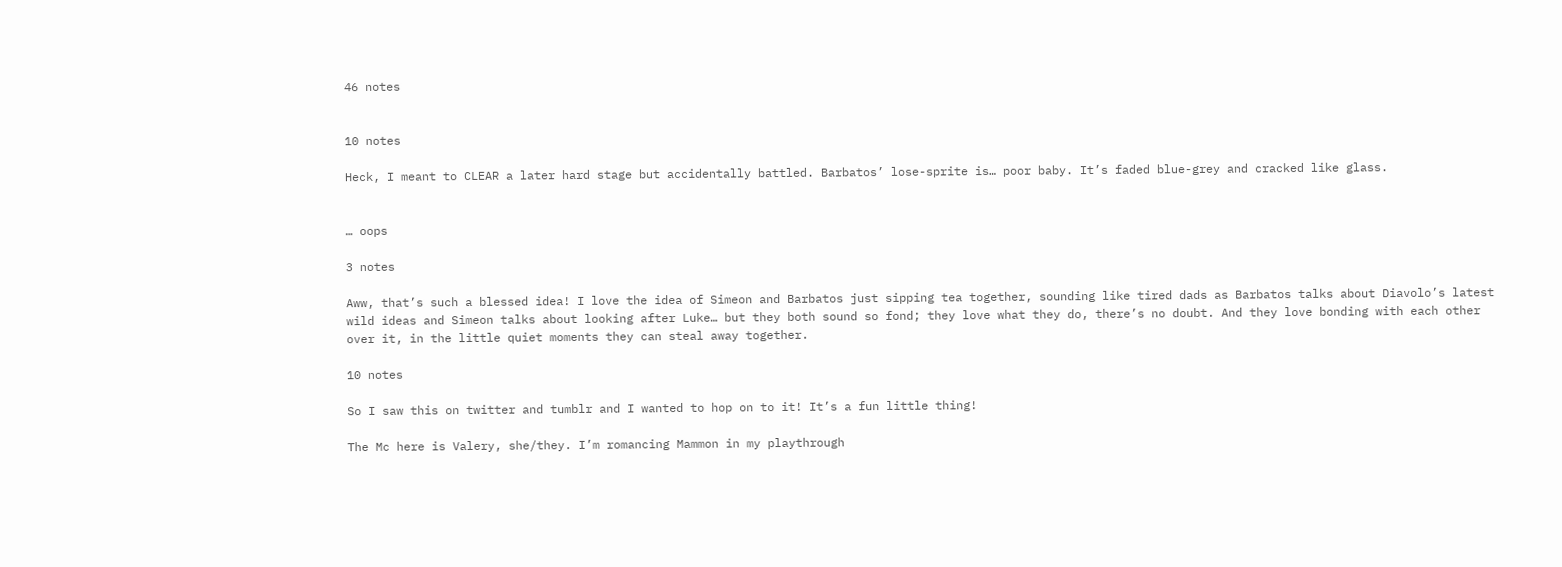46 notes


10 notes

Heck, I meant to CLEAR a later hard stage but accidentally battled. Barbatos’ lose-sprite is… poor baby. It’s faded blue-grey and cracked like glass.


… oops

3 notes

Aww, that’s such a blessed idea! I love the idea of Simeon and Barbatos just sipping tea together, sounding like tired dads as Barbatos talks about Diavolo’s latest wild ideas and Simeon talks about looking after Luke… but they both sound so fond; they love what they do, there’s no doubt. And they love bonding with each other over it, in the little quiet moments they can steal away together.

10 notes

So I saw this on twitter and tumblr and I wanted to hop on to it! It’s a fun little thing!

The Mc here is Valery, she/they. I’m romancing Mammon in my playthrough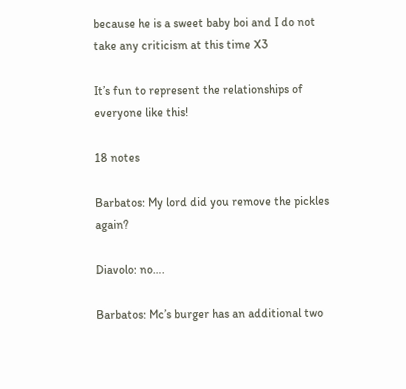because he is a sweet baby boi and I do not take any criticism at this time X3

It’s fun to represent the relationships of everyone like this!

18 notes

Barbatos: My lord did you remove the pickles again?

Diavolo: no….

Barbatos: Mc’s burger has an additional two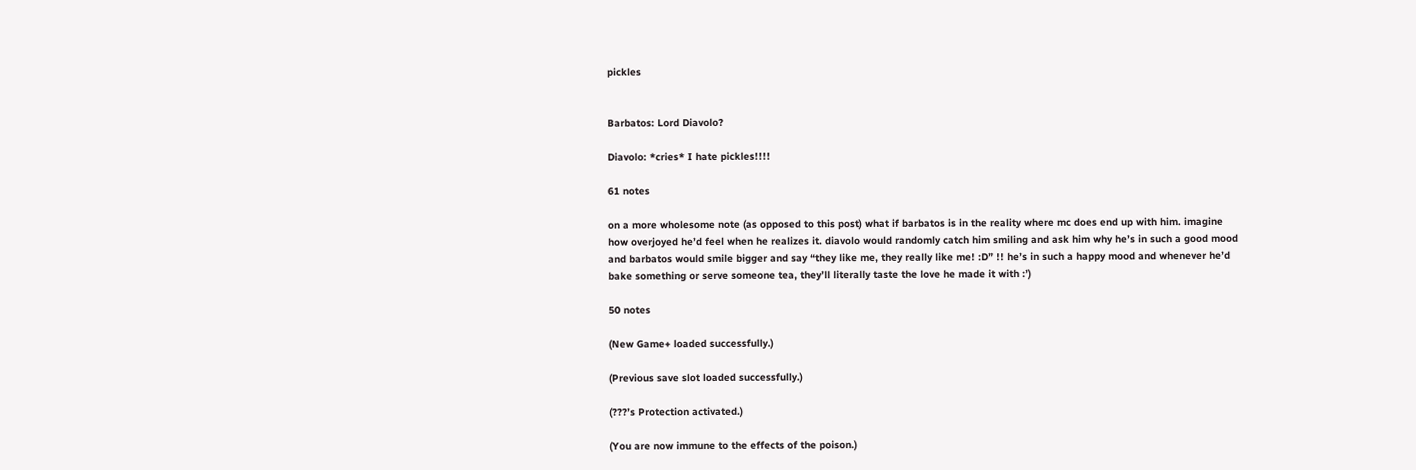pickles


Barbatos: Lord Diavolo?

Diavolo: *cries* I hate pickles!!!!

61 notes

on a more wholesome note (as opposed to this post) what if barbatos is in the reality where mc does end up with him. imagine how overjoyed he’d feel when he realizes it. diavolo would randomly catch him smiling and ask him why he’s in such a good mood and barbatos would smile bigger and say “they like me, they really like me! :D” !! he’s in such a happy mood and whenever he’d bake something or serve someone tea, they’ll literally taste the love he made it with :’)

50 notes

(New Game+ loaded successfully.)

(Previous save slot loaded successfully.)

(???’s Protection activated.)

(You are now immune to the effects of the poison.)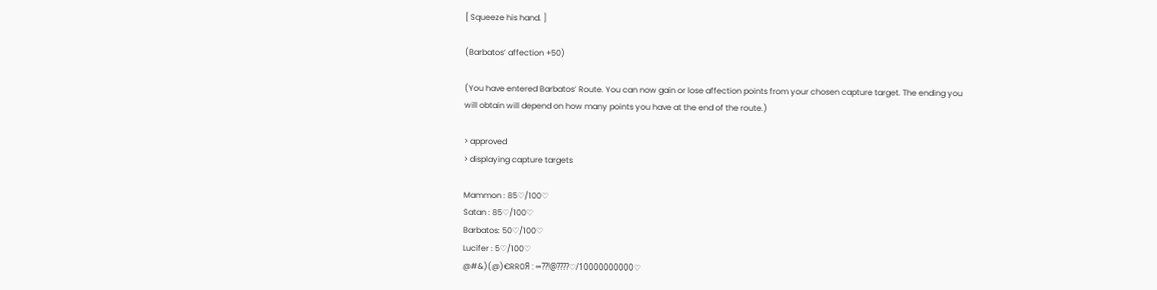[ Squeeze his hand. ]

(Barbatos’ affection +50)

(You have entered Barbatos’ Route. You can now gain or lose affection points from your chosen capture target. The ending you will obtain will depend on how many points you have at the end of the route.)

> approved
> displaying capture targets

Mammon : 85♡/100♡
Satan : 85♡/100♡
Barbatos: 50♡/100♡
Lucifer : 5♡/100♡
@#&)(@)€RR0Я : ∞??!@????♡/10000000000♡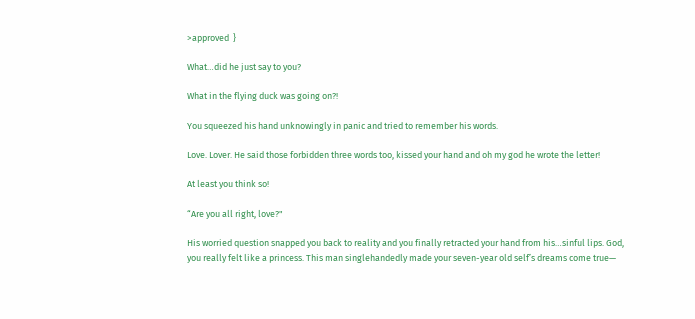>approved  }

What…did he just say to you?

What in the flying duck was going on?!

You squeezed his hand unknowingly in panic and tried to remember his words.

Love. Lover. He said those forbidden three words too, kissed your hand and oh my god he wrote the letter!

At least you think so!

“Are you all right, love?"

His worried question snapped you back to reality and you finally retracted your hand from his…sinful lips. God, you really felt like a princess. This man singlehandedly made your seven-year old self’s dreams come true—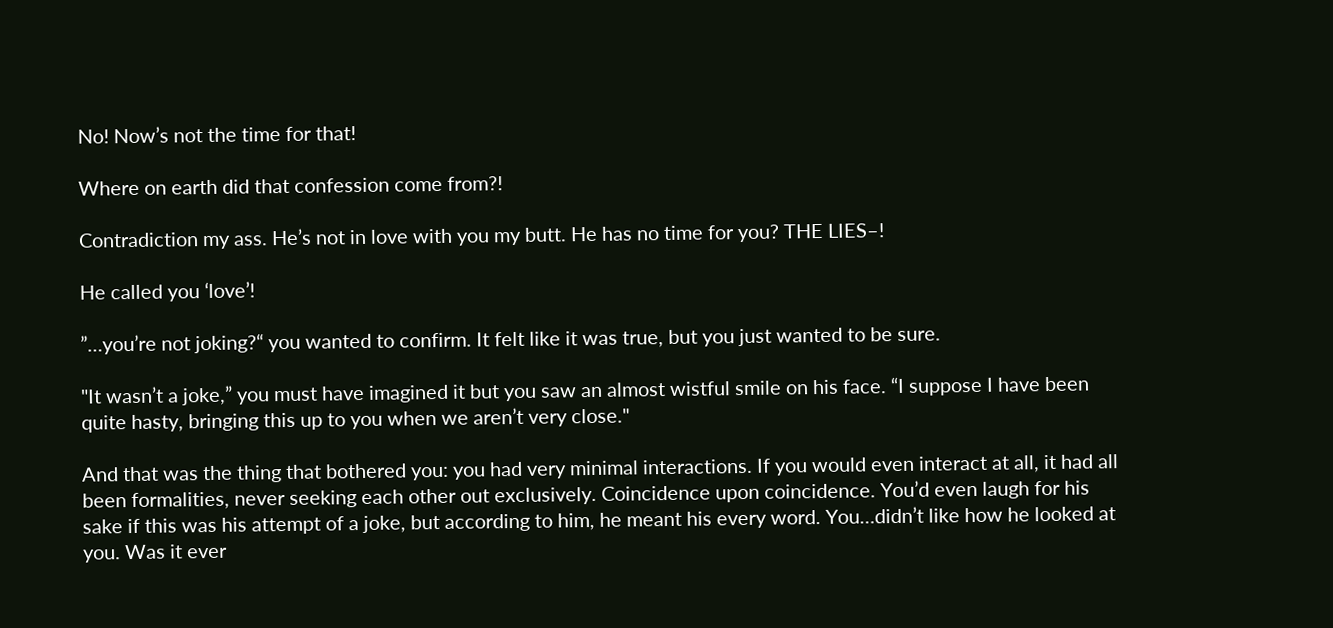No! Now’s not the time for that!

Where on earth did that confession come from?!

Contradiction my ass. He’s not in love with you my butt. He has no time for you? THE LIES–!

He called you ‘love’!

”…you’re not joking?“ you wanted to confirm. It felt like it was true, but you just wanted to be sure.

"It wasn’t a joke,” you must have imagined it but you saw an almost wistful smile on his face. “I suppose I have been quite hasty, bringing this up to you when we aren’t very close."

And that was the thing that bothered you: you had very minimal interactions. If you would even interact at all, it had all been formalities, never seeking each other out exclusively. Coincidence upon coincidence. You’d even laugh for his sake if this was his attempt of a joke, but according to him, he meant his every word. You…didn’t like how he looked at you. Was it ever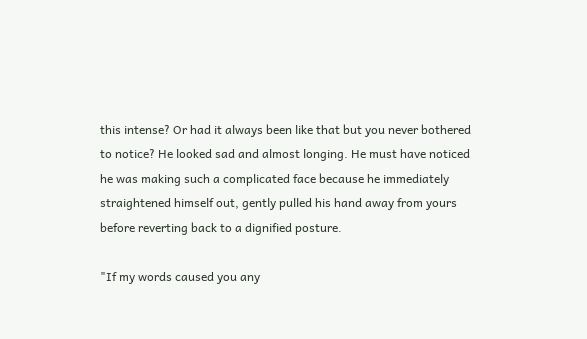this intense? Or had it always been like that but you never bothered to notice? He looked sad and almost longing. He must have noticed he was making such a complicated face because he immediately straightened himself out, gently pulled his hand away from yours before reverting back to a dignified posture.

"If my words caused you any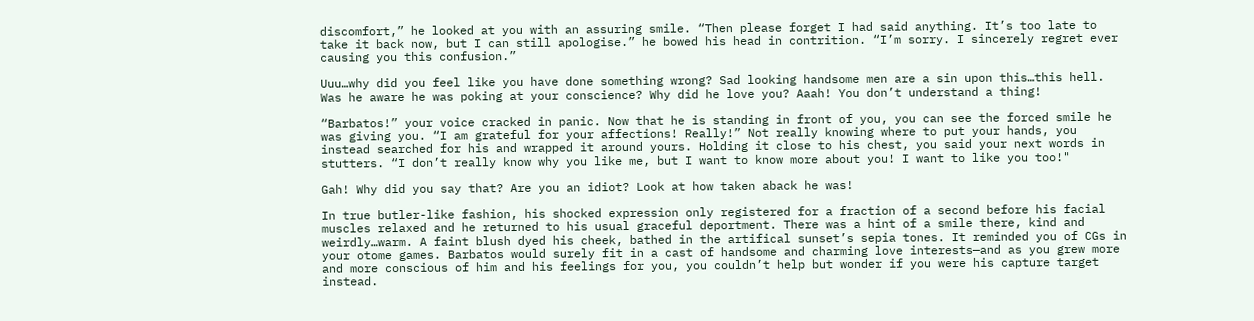discomfort,” he looked at you with an assuring smile. “Then please forget I had said anything. It’s too late to take it back now, but I can still apologise.” he bowed his head in contrition. “I’m sorry. I sincerely regret ever causing you this confusion.”

Uuu…why did you feel like you have done something wrong? Sad looking handsome men are a sin upon this…this hell. Was he aware he was poking at your conscience? Why did he love you? Aaah! You don’t understand a thing!

“Barbatos!” your voice cracked in panic. Now that he is standing in front of you, you can see the forced smile he was giving you. “I am grateful for your affections! Really!” Not really knowing where to put your hands, you instead searched for his and wrapped it around yours. Holding it close to his chest, you said your next words in stutters. “I don’t really know why you like me, but I want to know more about you! I want to like you too!"

Gah! Why did you say that? Are you an idiot? Look at how taken aback he was!

In true butler-like fashion, his shocked expression only registered for a fraction of a second before his facial muscles relaxed and he returned to his usual graceful deportment. There was a hint of a smile there, kind and weirdly…warm. A faint blush dyed his cheek, bathed in the artifical sunset’s sepia tones. It reminded you of CGs in your otome games. Barbatos would surely fit in a cast of handsome and charming love interests—and as you grew more and more conscious of him and his feelings for you, you couldn’t help but wonder if you were his capture target instead.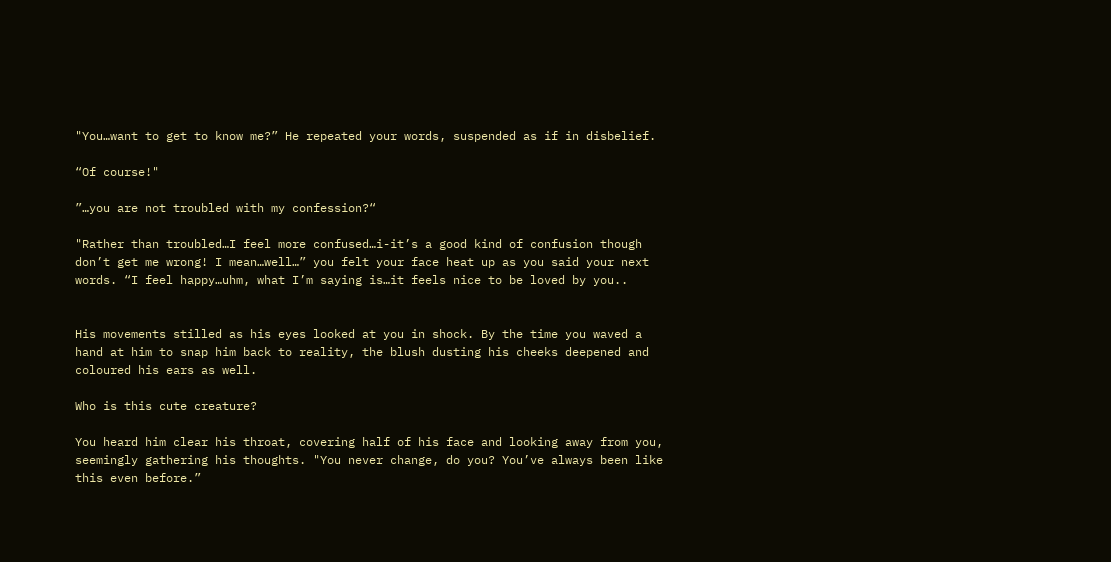"You…want to get to know me?” He repeated your words, suspended as if in disbelief.

“Of course!"

”…you are not troubled with my confession?“

"Rather than troubled…I feel more confused…i-it’s a good kind of confusion though don’t get me wrong! I mean…well…” you felt your face heat up as you said your next words. “I feel happy…uhm, what I’m saying is…it feels nice to be loved by you..


His movements stilled as his eyes looked at you in shock. By the time you waved a hand at him to snap him back to reality, the blush dusting his cheeks deepened and coloured his ears as well.

Who is this cute creature?

You heard him clear his throat, covering half of his face and looking away from you, seemingly gathering his thoughts. "You never change, do you? You’ve always been like this even before.”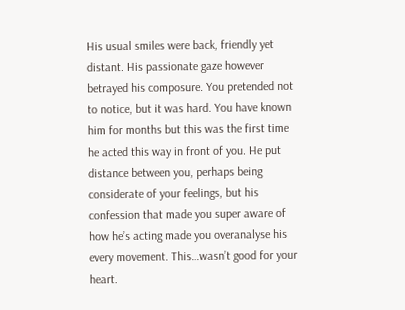His usual smiles were back, friendly yet distant. His passionate gaze however betrayed his composure. You pretended not to notice, but it was hard. You have known him for months but this was the first time he acted this way in front of you. He put distance between you, perhaps being considerate of your feelings, but his confession that made you super aware of how he’s acting made you overanalyse his every movement. This…wasn’t good for your heart.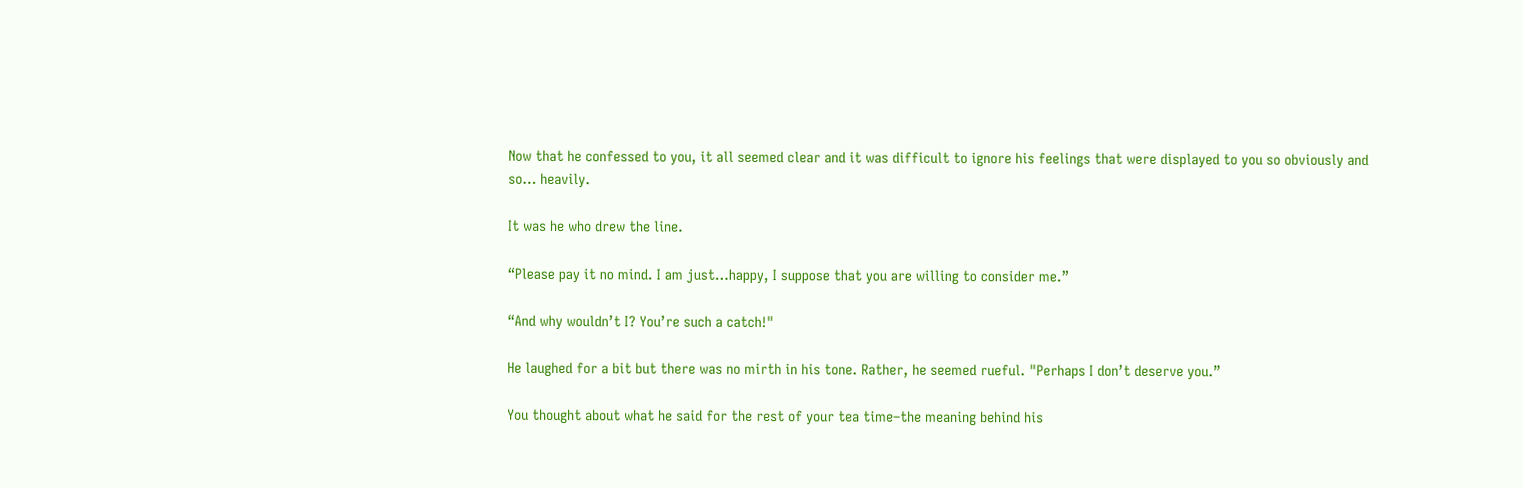Now that he confessed to you, it all seemed clear and it was difficult to ignore his feelings that were displayed to you so obviously and so… heavily.

It was he who drew the line.

“Please pay it no mind. I am just…happy, I suppose that you are willing to consider me.”

“And why wouldn’t I? You’re such a catch!"

He laughed for a bit but there was no mirth in his tone. Rather, he seemed rueful. "Perhaps I don’t deserve you.”

You thought about what he said for the rest of your tea time–the meaning behind his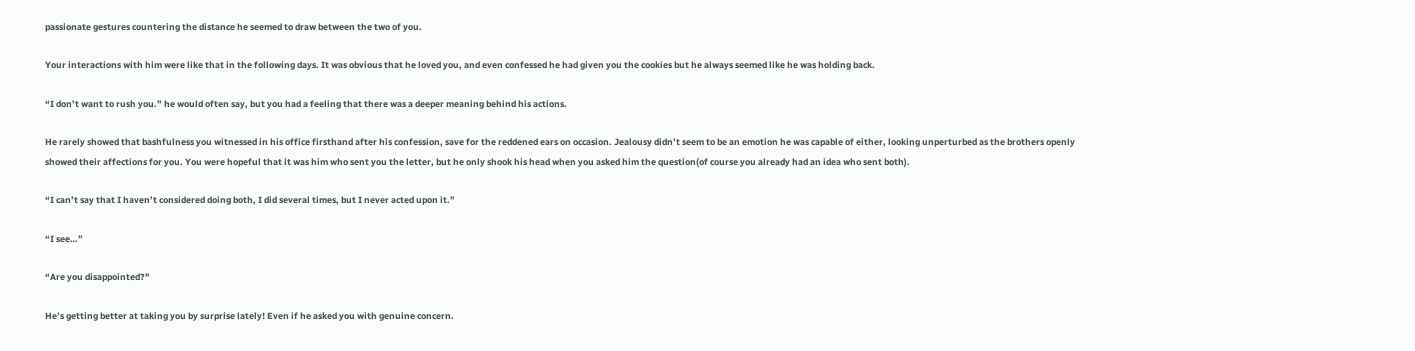passionate gestures countering the distance he seemed to draw between the two of you.

Your interactions with him were like that in the following days. It was obvious that he loved you, and even confessed he had given you the cookies but he always seemed like he was holding back.

“I don’t want to rush you.” he would often say, but you had a feeling that there was a deeper meaning behind his actions.

He rarely showed that bashfulness you witnessed in his office firsthand after his confession, save for the reddened ears on occasion. Jealousy didn’t seem to be an emotion he was capable of either, looking unperturbed as the brothers openly showed their affections for you. You were hopeful that it was him who sent you the letter, but he only shook his head when you asked him the question(of course you already had an idea who sent both).

“I can’t say that I haven’t considered doing both, I did several times, but I never acted upon it.”

“I see…”

“Are you disappointed?"

He’s getting better at taking you by surprise lately! Even if he asked you with genuine concern.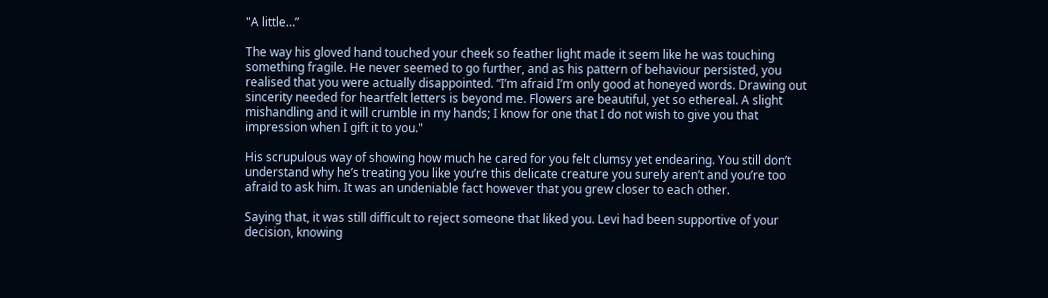"A little…”

The way his gloved hand touched your cheek so feather light made it seem like he was touching something fragile. He never seemed to go further, and as his pattern of behaviour persisted, you realised that you were actually disappointed. “I’m afraid I’m only good at honeyed words. Drawing out sincerity needed for heartfelt letters is beyond me. Flowers are beautiful, yet so ethereal. A slight mishandling and it will crumble in my hands; I know for one that I do not wish to give you that impression when I gift it to you."

His scrupulous way of showing how much he cared for you felt clumsy yet endearing. You still don’t understand why he’s treating you like you’re this delicate creature you surely aren’t and you’re too afraid to ask him. It was an undeniable fact however that you grew closer to each other.

Saying that, it was still difficult to reject someone that liked you. Levi had been supportive of your decision, knowing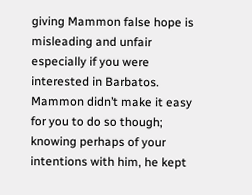giving Mammon false hope is misleading and unfair especially if you were interested in Barbatos. Mammon didn’t make it easy for you to do so though; knowing perhaps of your intentions with him, he kept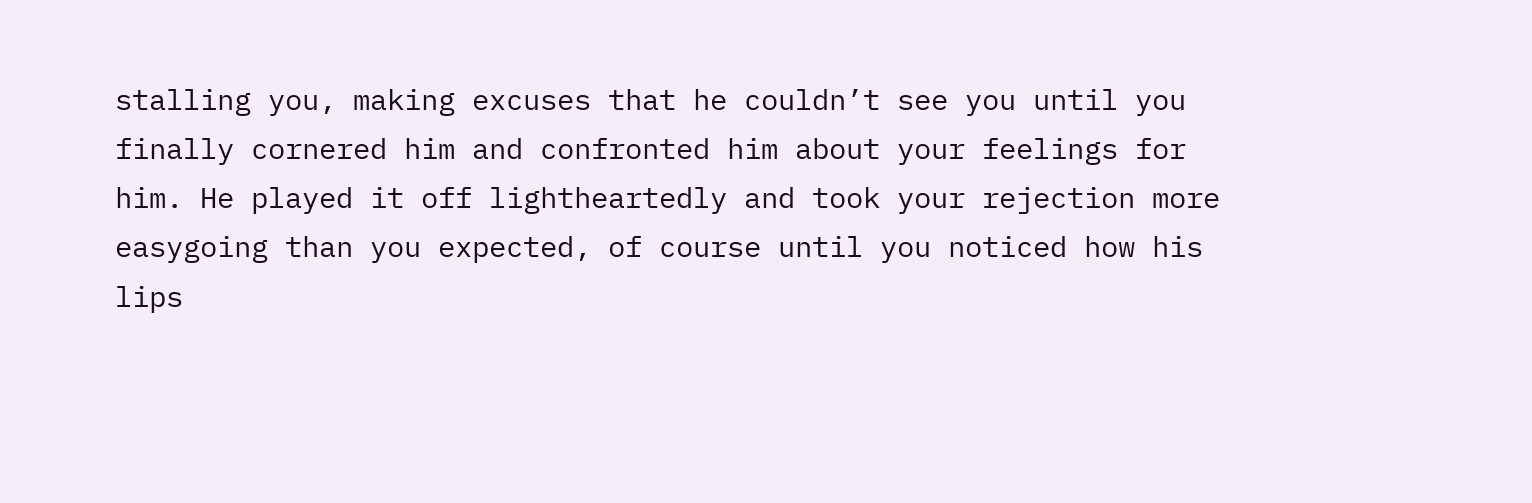stalling you, making excuses that he couldn’t see you until you finally cornered him and confronted him about your feelings for him. He played it off lightheartedly and took your rejection more easygoing than you expected, of course until you noticed how his lips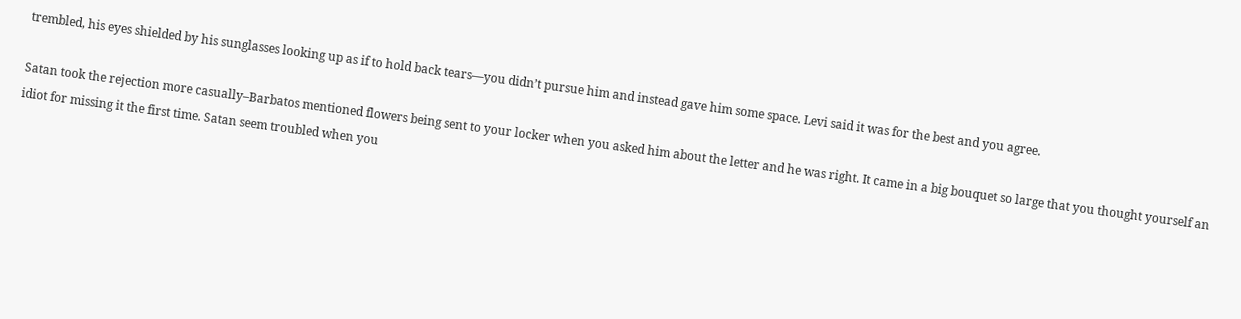trembled, his eyes shielded by his sunglasses looking up as if to hold back tears—you didn’t pursue him and instead gave him some space. Levi said it was for the best and you agree.

Satan took the rejection more casually–Barbatos mentioned flowers being sent to your locker when you asked him about the letter and he was right. It came in a big bouquet so large that you thought yourself an idiot for missing it the first time. Satan seem troubled when you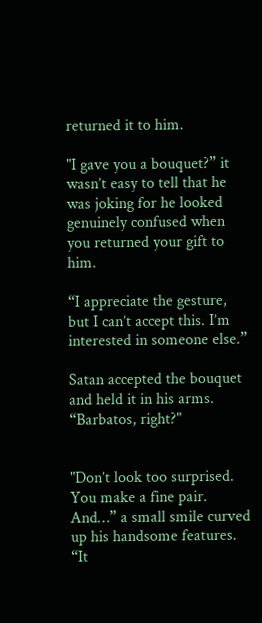returned it to him.

"I gave you a bouquet?” it wasn’t easy to tell that he was joking for he looked genuinely confused when you returned your gift to him.

“I appreciate the gesture, but I can’t accept this. I’m interested in someone else.”

Satan accepted the bouquet and held it in his arms. “Barbatos, right?"


"Don’t look too surprised. You make a fine pair. And…” a small smile curved up his handsome features. “It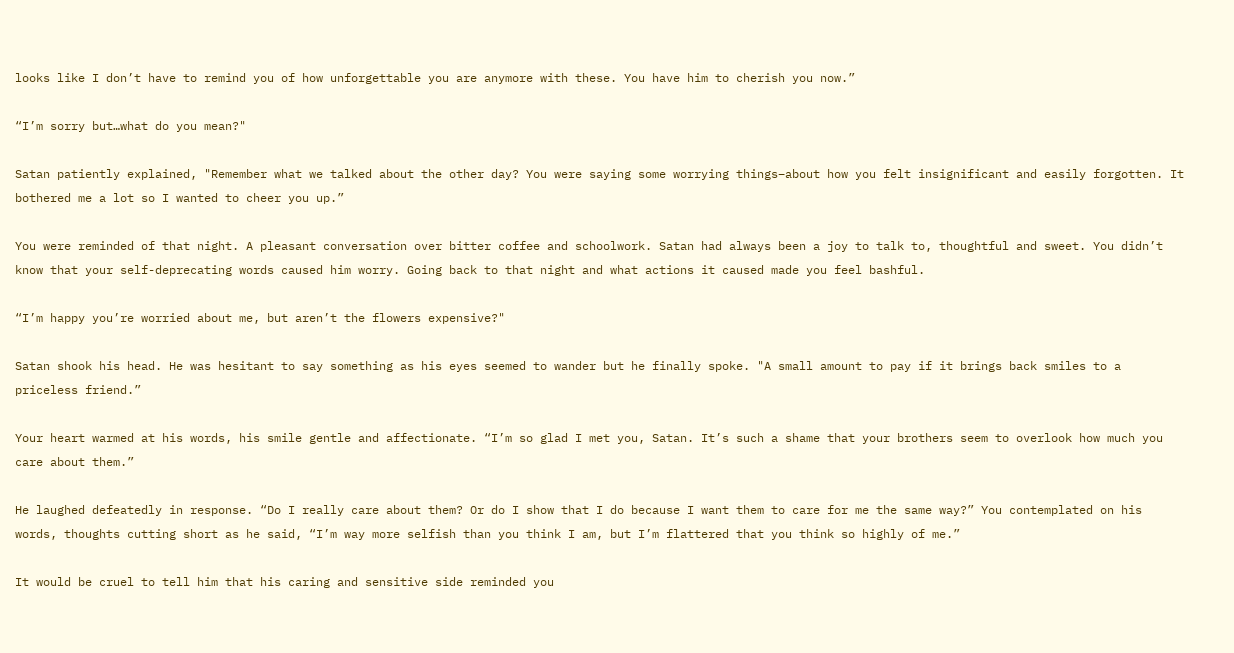looks like I don’t have to remind you of how unforgettable you are anymore with these. You have him to cherish you now.”

“I’m sorry but…what do you mean?"

Satan patiently explained, "Remember what we talked about the other day? You were saying some worrying things–about how you felt insignificant and easily forgotten. It bothered me a lot so I wanted to cheer you up.”

You were reminded of that night. A pleasant conversation over bitter coffee and schoolwork. Satan had always been a joy to talk to, thoughtful and sweet. You didn’t know that your self-deprecating words caused him worry. Going back to that night and what actions it caused made you feel bashful.

“I’m happy you’re worried about me, but aren’t the flowers expensive?"

Satan shook his head. He was hesitant to say something as his eyes seemed to wander but he finally spoke. "A small amount to pay if it brings back smiles to a priceless friend.”

Your heart warmed at his words, his smile gentle and affectionate. “I’m so glad I met you, Satan. It’s such a shame that your brothers seem to overlook how much you care about them.”

He laughed defeatedly in response. “Do I really care about them? Or do I show that I do because I want them to care for me the same way?” You contemplated on his words, thoughts cutting short as he said, “I’m way more selfish than you think I am, but I’m flattered that you think so highly of me.”

It would be cruel to tell him that his caring and sensitive side reminded you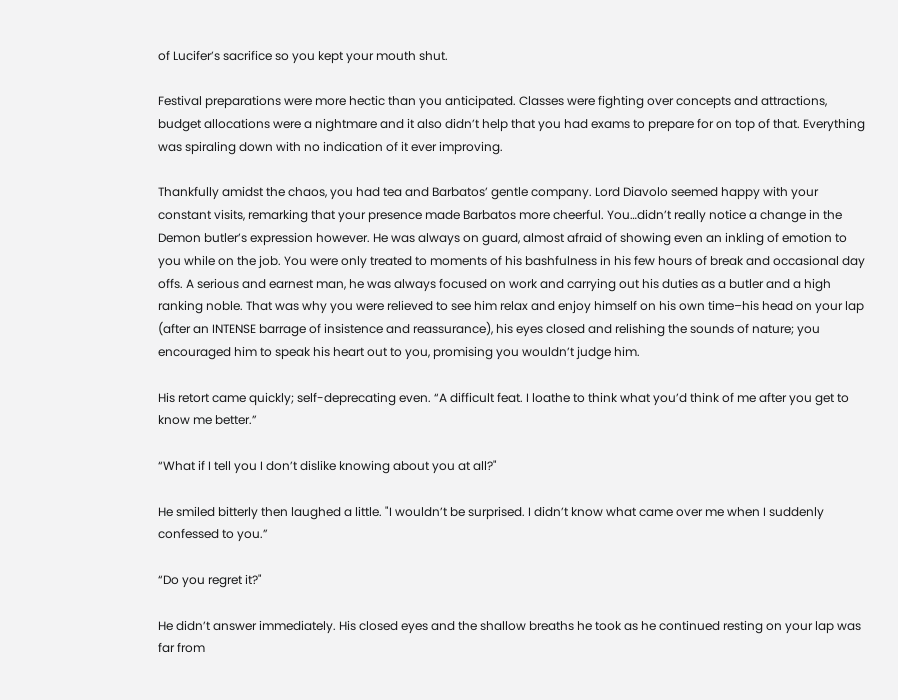of Lucifer’s sacrifice so you kept your mouth shut.

Festival preparations were more hectic than you anticipated. Classes were fighting over concepts and attractions, budget allocations were a nightmare and it also didn’t help that you had exams to prepare for on top of that. Everything was spiraling down with no indication of it ever improving.

Thankfully amidst the chaos, you had tea and Barbatos’ gentle company. Lord Diavolo seemed happy with your constant visits, remarking that your presence made Barbatos more cheerful. You…didn’t really notice a change in the Demon butler’s expression however. He was always on guard, almost afraid of showing even an inkling of emotion to you while on the job. You were only treated to moments of his bashfulness in his few hours of break and occasional day offs. A serious and earnest man, he was always focused on work and carrying out his duties as a butler and a high ranking noble. That was why you were relieved to see him relax and enjoy himself on his own time–his head on your lap (after an INTENSE barrage of insistence and reassurance), his eyes closed and relishing the sounds of nature; you encouraged him to speak his heart out to you, promising you wouldn’t judge him.

His retort came quickly; self-deprecating even. “A difficult feat. I loathe to think what you’d think of me after you get to know me better.”

“What if I tell you I don’t dislike knowing about you at all?"

He smiled bitterly then laughed a little. "I wouldn’t be surprised. I didn’t know what came over me when I suddenly confessed to you.”

“Do you regret it?"

He didn’t answer immediately. His closed eyes and the shallow breaths he took as he continued resting on your lap was far from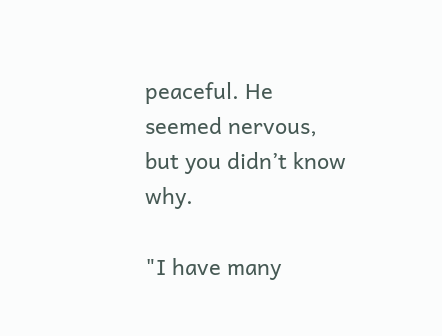peaceful. He seemed nervous, but you didn’t know why.

"I have many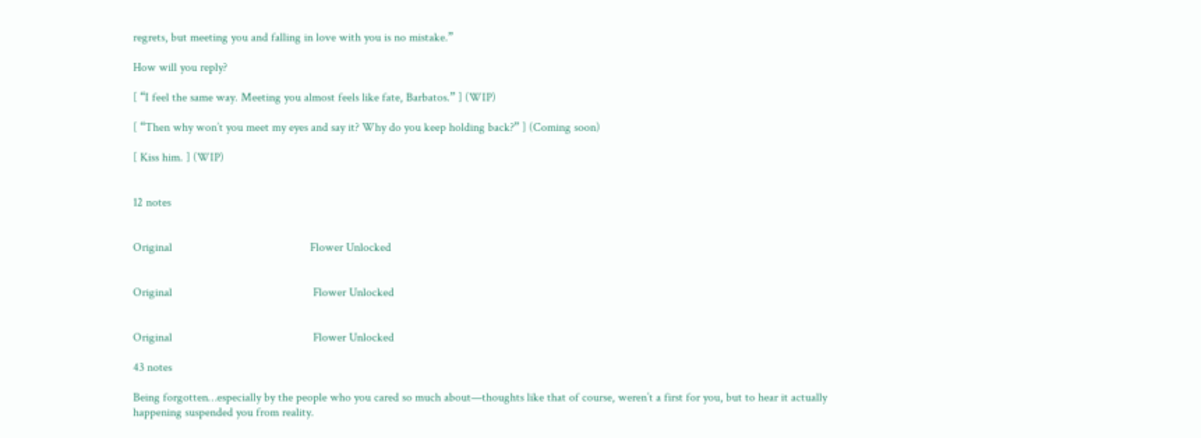regrets, but meeting you and falling in love with you is no mistake.”

How will you reply?

[ “I feel the same way. Meeting you almost feels like fate, Barbatos.” ] (WIP)

[ “Then why won’t you meet my eyes and say it? Why do you keep holding back?” ] (Coming soon)

[ Kiss him. ] (WIP)


12 notes


Original                                              Flower Unlocked


Original                                               Flower Unlocked


Original                                               Flower Unlocked

43 notes

Being forgotten…especially by the people who you cared so much about—thoughts like that of course, weren’t a first for you, but to hear it actually happening suspended you from reality.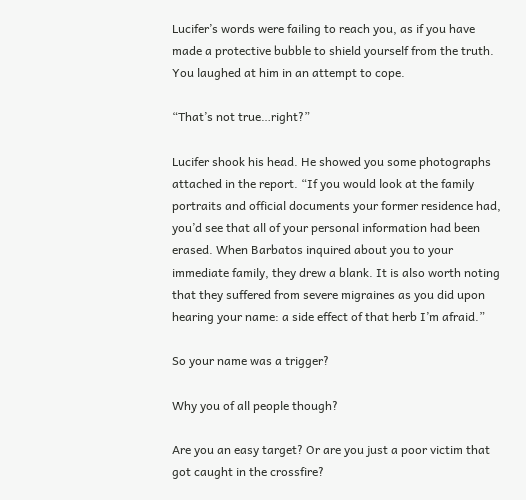Lucifer’s words were failing to reach you, as if you have made a protective bubble to shield yourself from the truth. You laughed at him in an attempt to cope.

“That’s not true…right?”

Lucifer shook his head. He showed you some photographs attached in the report. “If you would look at the family portraits and official documents your former residence had, you’d see that all of your personal information had been erased. When Barbatos inquired about you to your immediate family, they drew a blank. It is also worth noting that they suffered from severe migraines as you did upon hearing your name: a side effect of that herb I’m afraid.”

So your name was a trigger?

Why you of all people though?

Are you an easy target? Or are you just a poor victim that got caught in the crossfire?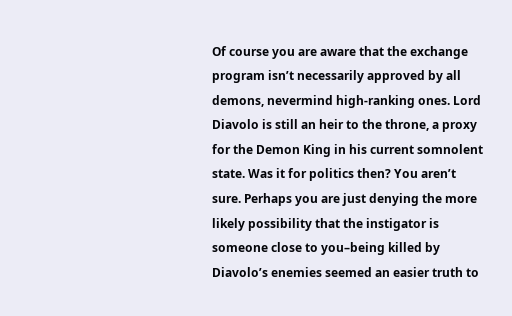Of course you are aware that the exchange program isn’t necessarily approved by all demons, nevermind high-ranking ones. Lord Diavolo is still an heir to the throne, a proxy for the Demon King in his current somnolent state. Was it for politics then? You aren’t sure. Perhaps you are just denying the more likely possibility that the instigator is someone close to you–being killed by Diavolo’s enemies seemed an easier truth to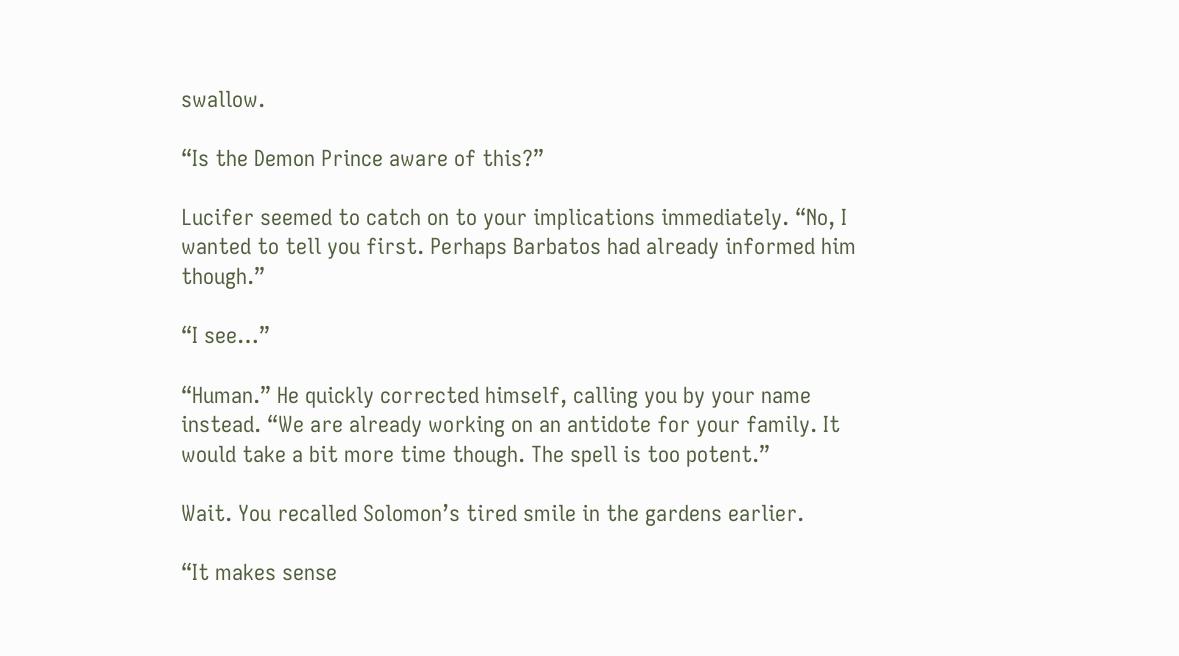swallow.

“Is the Demon Prince aware of this?”

Lucifer seemed to catch on to your implications immediately. “No, I wanted to tell you first. Perhaps Barbatos had already informed him though.”

“I see…”

“Human.” He quickly corrected himself, calling you by your name instead. “We are already working on an antidote for your family. It would take a bit more time though. The spell is too potent.”

Wait. You recalled Solomon’s tired smile in the gardens earlier.

“It makes sense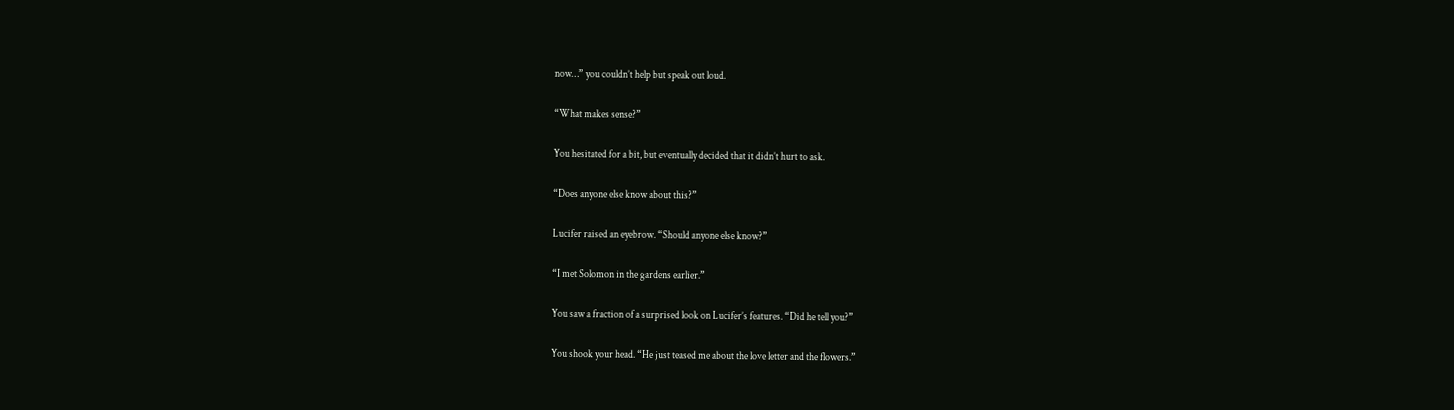now…” you couldn’t help but speak out loud.

“What makes sense?”

You hesitated for a bit, but eventually decided that it didn’t hurt to ask.

“Does anyone else know about this?”

Lucifer raised an eyebrow. “Should anyone else know?”

“I met Solomon in the gardens earlier.”

You saw a fraction of a surprised look on Lucifer’s features. “Did he tell you?”

You shook your head. “He just teased me about the love letter and the flowers.”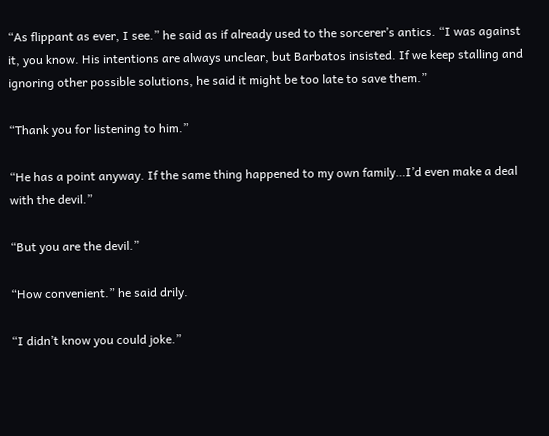“As flippant as ever, I see.” he said as if already used to the sorcerer’s antics. “I was against it, you know. His intentions are always unclear, but Barbatos insisted. If we keep stalling and ignoring other possible solutions, he said it might be too late to save them.”

“Thank you for listening to him.”

“He has a point anyway. If the same thing happened to my own family…I’d even make a deal with the devil.”

“But you are the devil.”

“How convenient.” he said drily.

“I didn’t know you could joke.”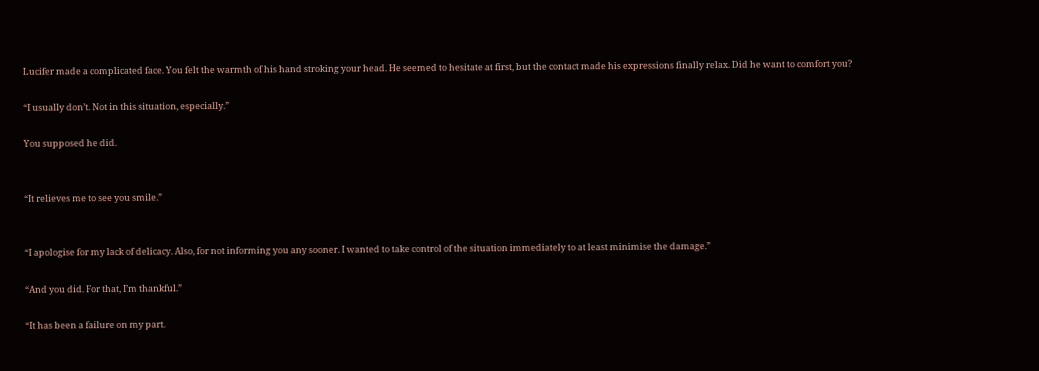Lucifer made a complicated face. You felt the warmth of his hand stroking your head. He seemed to hesitate at first, but the contact made his expressions finally relax. Did he want to comfort you?

“I usually don’t. Not in this situation, especially.”

You supposed he did.


“It relieves me to see you smile.”


“I apologise for my lack of delicacy. Also, for not informing you any sooner. I wanted to take control of the situation immediately to at least minimise the damage.”

“And you did. For that, I’m thankful.”

“It has been a failure on my part.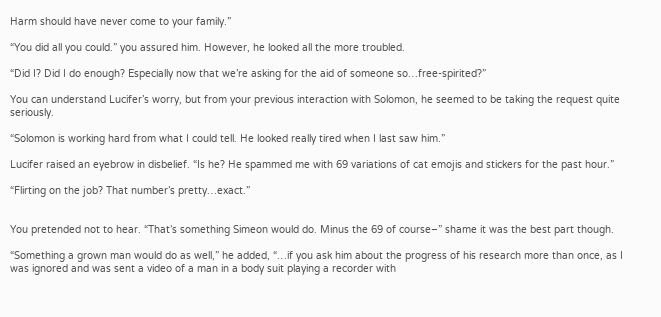Harm should have never come to your family.”

“You did all you could.” you assured him. However, he looked all the more troubled.

“Did I? Did I do enough? Especially now that we’re asking for the aid of someone so…free-spirited?”

You can understand Lucifer’s worry, but from your previous interaction with Solomon, he seemed to be taking the request quite seriously.

“Solomon is working hard from what I could tell. He looked really tired when I last saw him.”

Lucifer raised an eyebrow in disbelief. “Is he? He spammed me with 69 variations of cat emojis and stickers for the past hour.”

“Flirting on the job? That number’s pretty…exact.”


You pretended not to hear. “That’s something Simeon would do. Minus the 69 of course–” shame it was the best part though.

“Something a grown man would do as well,” he added, “…if you ask him about the progress of his research more than once, as I was ignored and was sent a video of a man in a body suit playing a recorder with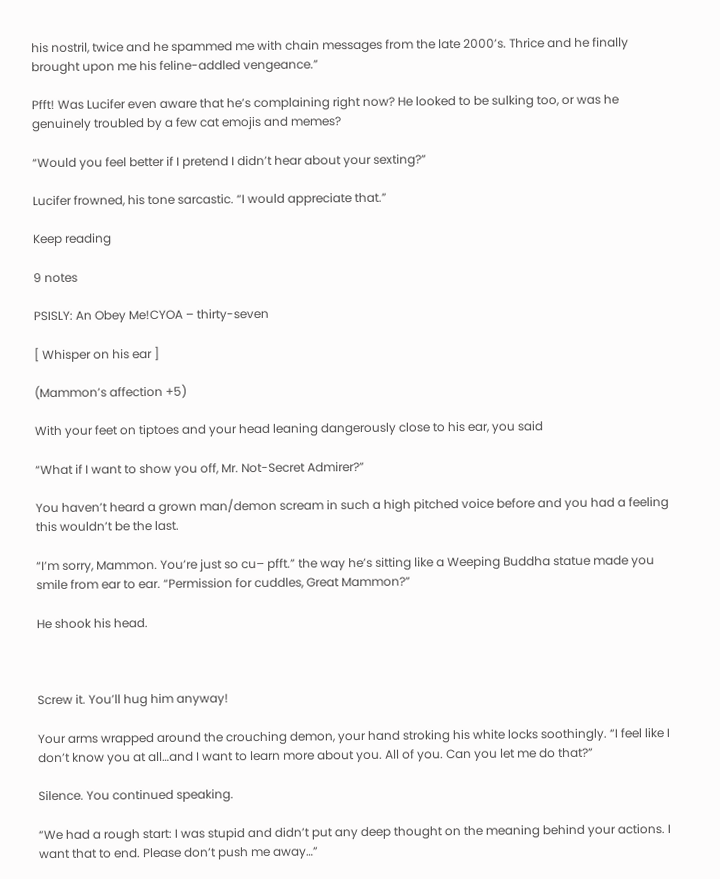his nostril, twice and he spammed me with chain messages from the late 2000’s. Thrice and he finally brought upon me his feline-addled vengeance.”

Pfft! Was Lucifer even aware that he’s complaining right now? He looked to be sulking too, or was he genuinely troubled by a few cat emojis and memes?

“Would you feel better if I pretend I didn’t hear about your sexting?”

Lucifer frowned, his tone sarcastic. “I would appreciate that.”

Keep reading

9 notes

PSISLY: An Obey Me!CYOA – thirty-seven

[ Whisper on his ear ]

(Mammon’s affection +5)

With your feet on tiptoes and your head leaning dangerously close to his ear, you said

“What if I want to show you off, Mr. Not-Secret Admirer?”

You haven’t heard a grown man/demon scream in such a high pitched voice before and you had a feeling this wouldn’t be the last.

“I’m sorry, Mammon. You’re just so cu– pfft.” the way he’s sitting like a Weeping Buddha statue made you smile from ear to ear. “Permission for cuddles, Great Mammon?”

He shook his head.



Screw it. You’ll hug him anyway!

Your arms wrapped around the crouching demon, your hand stroking his white locks soothingly. “I feel like I don’t know you at all…and I want to learn more about you. All of you. Can you let me do that?”

Silence. You continued speaking.

“We had a rough start: I was stupid and didn’t put any deep thought on the meaning behind your actions. I want that to end. Please don’t push me away…”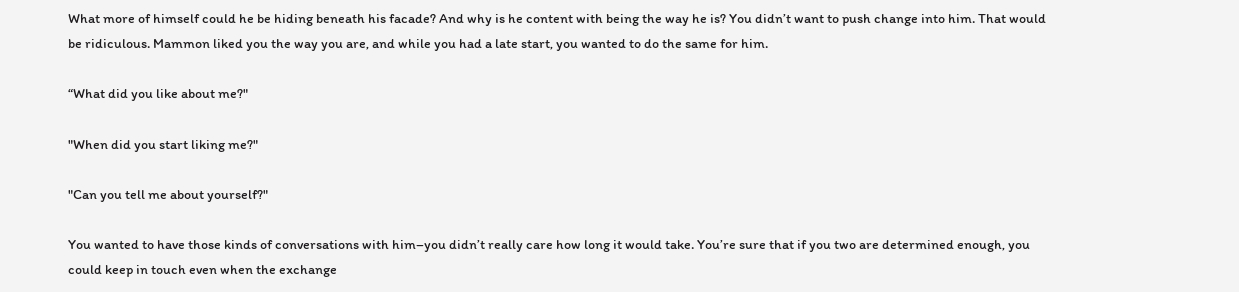What more of himself could he be hiding beneath his facade? And why is he content with being the way he is? You didn’t want to push change into him. That would be ridiculous. Mammon liked you the way you are, and while you had a late start, you wanted to do the same for him.

“What did you like about me?"

"When did you start liking me?"

"Can you tell me about yourself?"

You wanted to have those kinds of conversations with him–you didn’t really care how long it would take. You’re sure that if you two are determined enough, you could keep in touch even when the exchange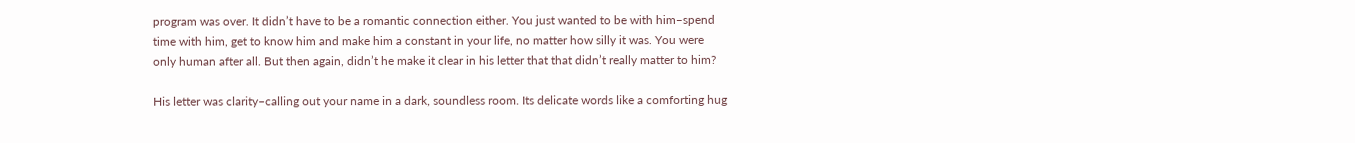program was over. It didn’t have to be a romantic connection either. You just wanted to be with him–spend time with him, get to know him and make him a constant in your life, no matter how silly it was. You were only human after all. But then again, didn’t he make it clear in his letter that that didn’t really matter to him?

His letter was clarity–calling out your name in a dark, soundless room. Its delicate words like a comforting hug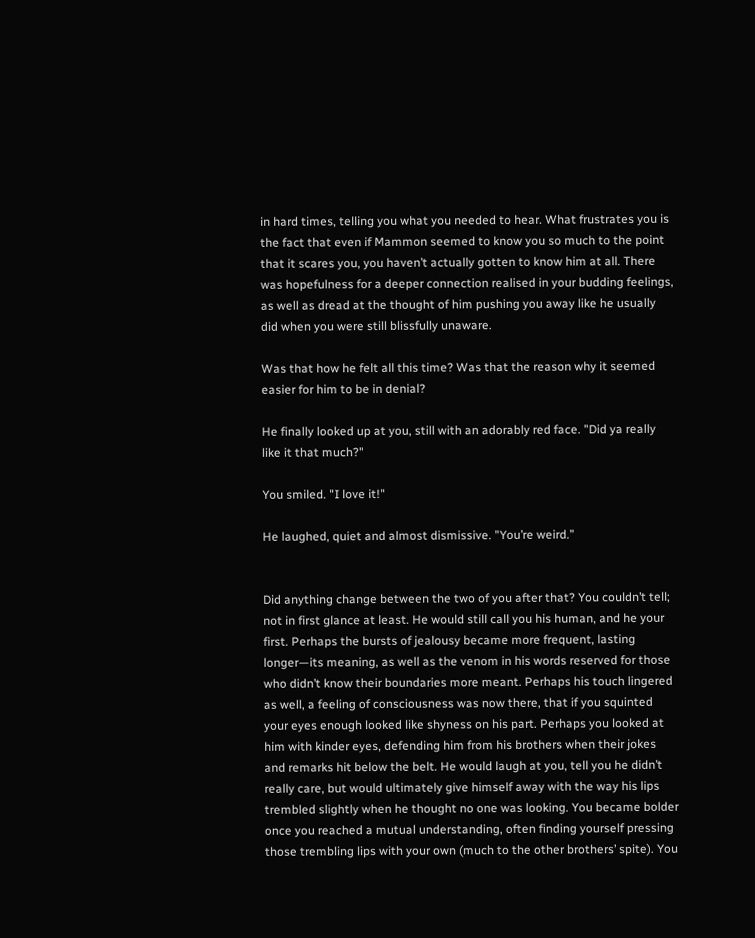in hard times, telling you what you needed to hear. What frustrates you is the fact that even if Mammon seemed to know you so much to the point that it scares you, you haven’t actually gotten to know him at all. There was hopefulness for a deeper connection realised in your budding feelings, as well as dread at the thought of him pushing you away like he usually did when you were still blissfully unaware.

Was that how he felt all this time? Was that the reason why it seemed easier for him to be in denial?

He finally looked up at you, still with an adorably red face. "Did ya really like it that much?"

You smiled. "I love it!"

He laughed, quiet and almost dismissive. "You’re weird.”


Did anything change between the two of you after that? You couldn’t tell; not in first glance at least. He would still call you his human, and he your first. Perhaps the bursts of jealousy became more frequent, lasting longer—its meaning, as well as the venom in his words reserved for those who didn’t know their boundaries more meant. Perhaps his touch lingered as well, a feeling of consciousness was now there, that if you squinted your eyes enough looked like shyness on his part. Perhaps you looked at him with kinder eyes, defending him from his brothers when their jokes and remarks hit below the belt. He would laugh at you, tell you he didn’t really care, but would ultimately give himself away with the way his lips trembled slightly when he thought no one was looking. You became bolder once you reached a mutual understanding, often finding yourself pressing those trembling lips with your own (much to the other brothers’ spite). You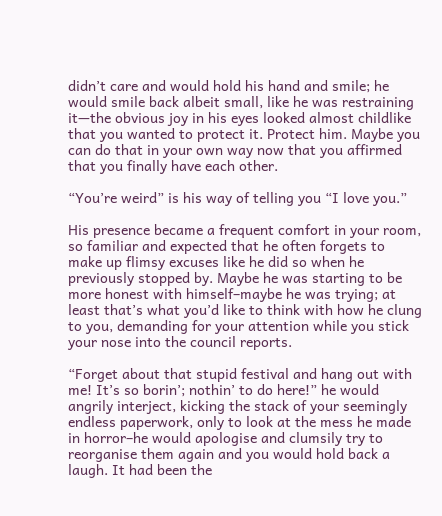didn’t care and would hold his hand and smile; he would smile back albeit small, like he was restraining it—the obvious joy in his eyes looked almost childlike that you wanted to protect it. Protect him. Maybe you can do that in your own way now that you affirmed that you finally have each other.

“You’re weird” is his way of telling you “I love you.”

His presence became a frequent comfort in your room, so familiar and expected that he often forgets to make up flimsy excuses like he did so when he previously stopped by. Maybe he was starting to be more honest with himself–maybe he was trying; at least that’s what you’d like to think with how he clung to you, demanding for your attention while you stick your nose into the council reports.

“Forget about that stupid festival and hang out with me! It’s so borin’; nothin’ to do here!” he would angrily interject, kicking the stack of your seemingly endless paperwork, only to look at the mess he made in horror–he would apologise and clumsily try to reorganise them again and you would hold back a laugh. It had been the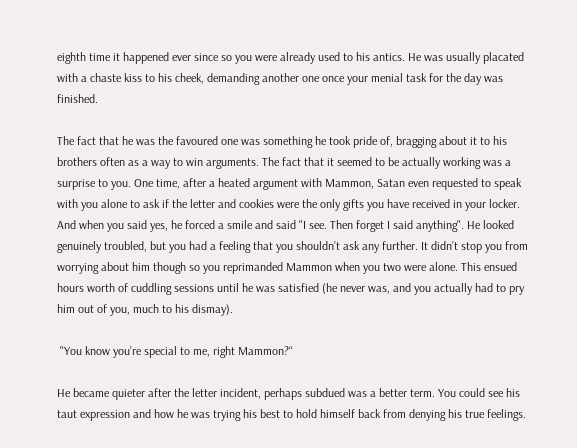eighth time it happened ever since so you were already used to his antics. He was usually placated with a chaste kiss to his cheek, demanding another one once your menial task for the day was finished.

The fact that he was the favoured one was something he took pride of, bragging about it to his brothers often as a way to win arguments. The fact that it seemed to be actually working was a surprise to you. One time, after a heated argument with Mammon, Satan even requested to speak with you alone to ask if the letter and cookies were the only gifts you have received in your locker. And when you said yes, he forced a smile and said "I see. Then forget I said anything". He looked genuinely troubled, but you had a feeling that you shouldn’t ask any further. It didn’t stop you from worrying about him though so you reprimanded Mammon when you two were alone. This ensued hours worth of cuddling sessions until he was satisfied (he never was, and you actually had to pry him out of you, much to his dismay).

 "You know you’re special to me, right Mammon?“

He became quieter after the letter incident, perhaps subdued was a better term. You could see his taut expression and how he was trying his best to hold himself back from denying his true feelings.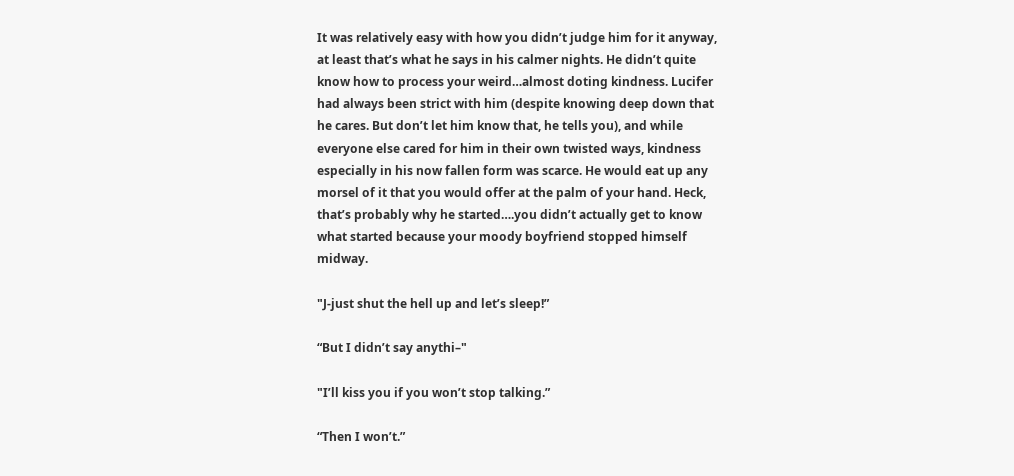It was relatively easy with how you didn’t judge him for it anyway, at least that’s what he says in his calmer nights. He didn’t quite know how to process your weird…almost doting kindness. Lucifer had always been strict with him (despite knowing deep down that he cares. But don’t let him know that, he tells you), and while everyone else cared for him in their own twisted ways, kindness especially in his now fallen form was scarce. He would eat up any morsel of it that you would offer at the palm of your hand. Heck, that’s probably why he started….you didn’t actually get to know what started because your moody boyfriend stopped himself midway.

"J-just shut the hell up and let’s sleep!”

“But I didn’t say anythi–"

"I’ll kiss you if you won’t stop talking.”

“Then I won’t.”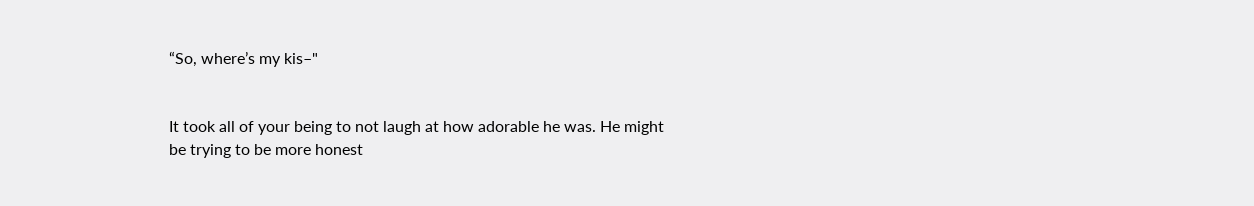“So, where’s my kis–"


It took all of your being to not laugh at how adorable he was. He might be trying to be more honest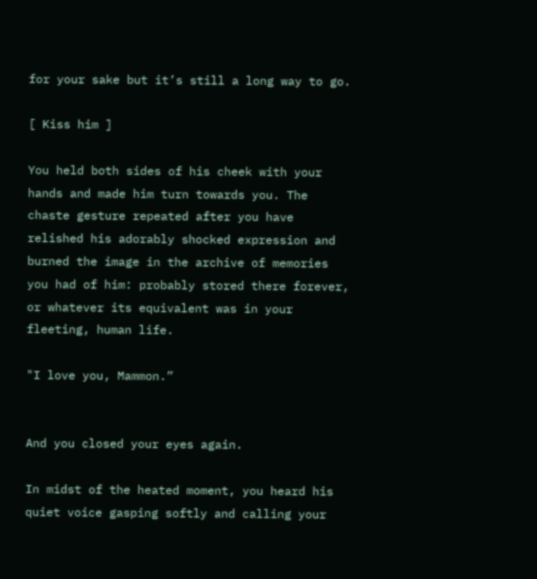for your sake but it’s still a long way to go.

[ Kiss him ]

You held both sides of his cheek with your hands and made him turn towards you. The chaste gesture repeated after you have relished his adorably shocked expression and burned the image in the archive of memories you had of him: probably stored there forever, or whatever its equivalent was in your fleeting, human life.

"I love you, Mammon.”


And you closed your eyes again.

In midst of the heated moment, you heard his quiet voice gasping softly and calling your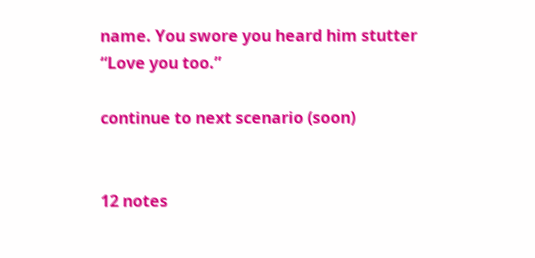name. You swore you heard him stutter “Love you too.”

continue to next scenario (soon)


12 notes